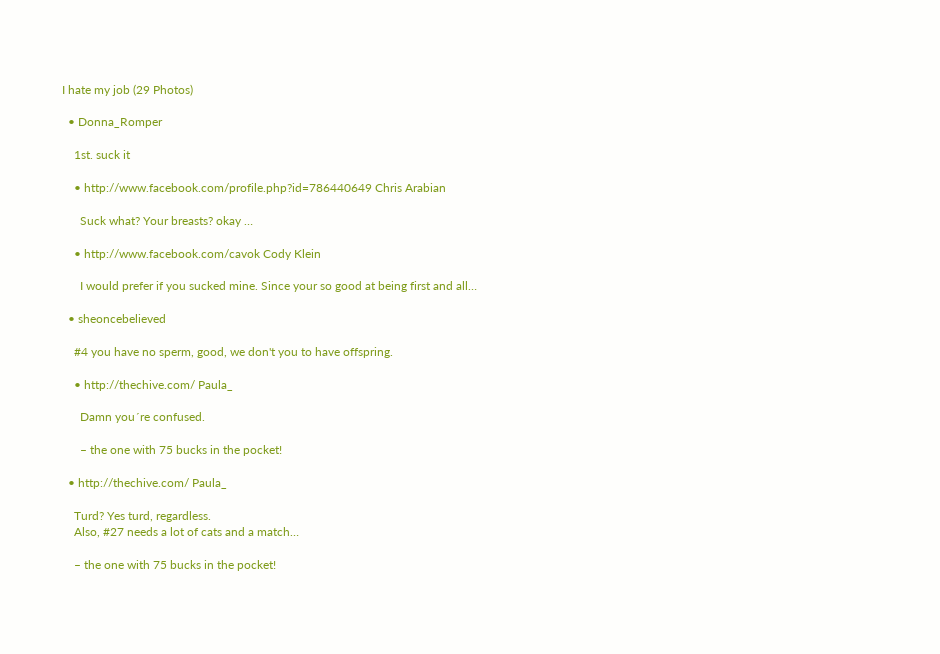I hate my job (29 Photos)

  • Donna_Romper

    1st. suck it

    • http://www.facebook.com/profile.php?id=786440649 Chris Arabian

      Suck what? Your breasts? okay …

    • http://www.facebook.com/cavok Cody Klein

      I would prefer if you sucked mine. Since your so good at being first and all…

  • sheoncebelieved

    #4 you have no sperm, good, we don't you to have offspring.

    • http://thechive.com/ Paula_

      Damn you´re confused.

      – the one with 75 bucks in the pocket!

  • http://thechive.com/ Paula_

    Turd? Yes turd, regardless.
    Also, #27 needs a lot of cats and a match…

    – the one with 75 bucks in the pocket!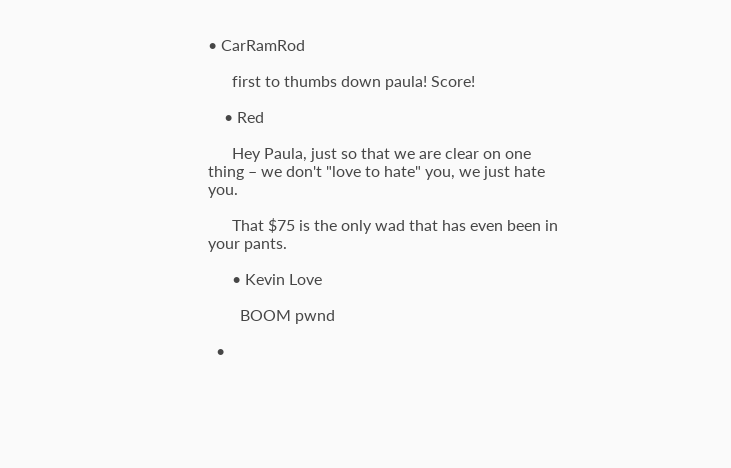• CarRamRod

      first to thumbs down paula! Score!

    • Red

      Hey Paula, just so that we are clear on one thing – we don't "love to hate" you, we just hate you.

      That $75 is the only wad that has even been in your pants.

      • Kevin Love

        BOOM pwnd

  •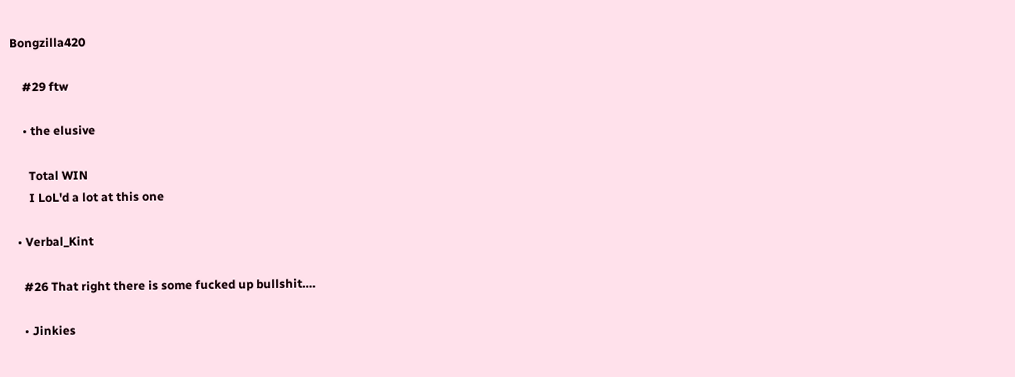Bongzilla420

    #29 ftw

    • the elusive

      Total WIN
      I LoL'd a lot at this one

  • Verbal_Kint

    #26 That right there is some fucked up bullshit….

    • Jinkies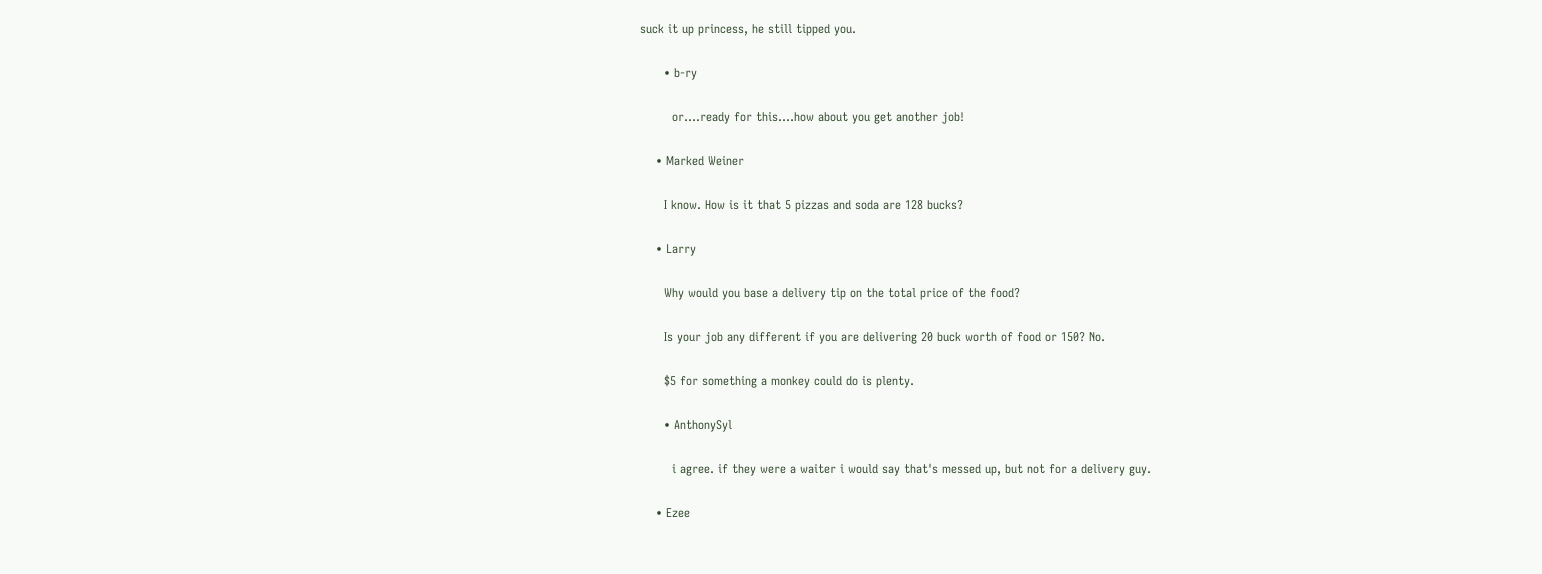suck it up princess, he still tipped you.

      • b-ry

        or….ready for this….how about you get another job!

    • Marked Weiner

      I know. How is it that 5 pizzas and soda are 128 bucks?

    • Larry

      Why would you base a delivery tip on the total price of the food?

      Is your job any different if you are delivering 20 buck worth of food or 150? No.

      $5 for something a monkey could do is plenty.

      • AnthonySyl

        i agree. if they were a waiter i would say that's messed up, but not for a delivery guy.

    • Ezee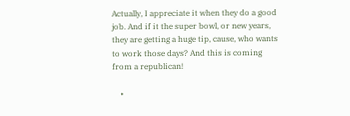Actually, I appreciate it when they do a good job. And if it the super bowl, or new years, they are getting a huge tip, cause, who wants to work those days? And this is coming from a republican!

    •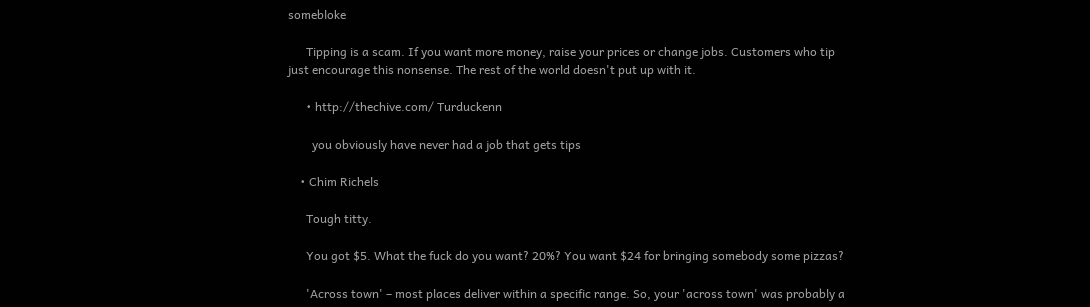somebloke

      Tipping is a scam. If you want more money, raise your prices or change jobs. Customers who tip just encourage this nonsense. The rest of the world doesn't put up with it.

      • http://thechive.com/ Turduckenn

        you obviously have never had a job that gets tips

    • Chim Richels

      Tough titty.

      You got $5. What the fuck do you want? 20%? You want $24 for bringing somebody some pizzas?

      'Across town' – most places deliver within a specific range. So, your 'across town' was probably a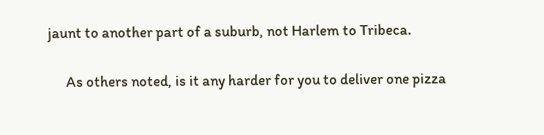jaunt to another part of a suburb, not Harlem to Tribeca.

      As others noted, is it any harder for you to deliver one pizza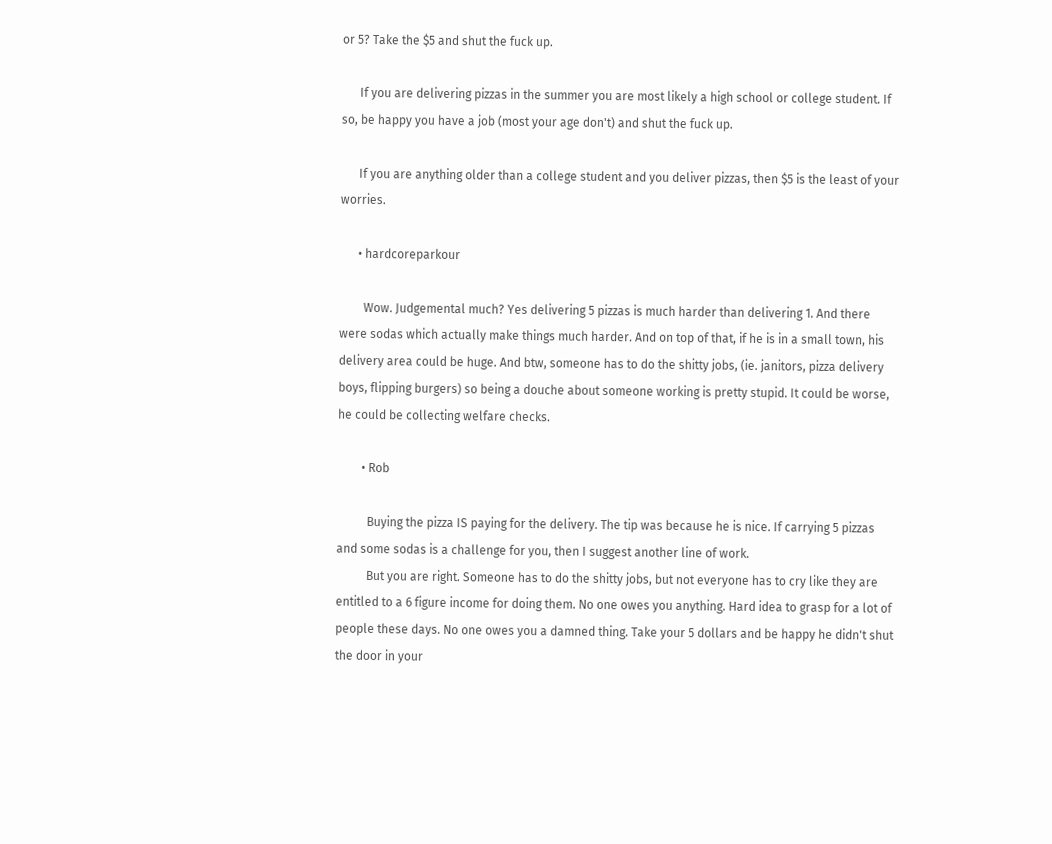or 5? Take the $5 and shut the fuck up.

      If you are delivering pizzas in the summer you are most likely a high school or college student. If so, be happy you have a job (most your age don't) and shut the fuck up.

      If you are anything older than a college student and you deliver pizzas, then $5 is the least of your worries.

      • hardcoreparkour

        Wow. Judgemental much? Yes delivering 5 pizzas is much harder than delivering 1. And there were sodas which actually make things much harder. And on top of that, if he is in a small town, his delivery area could be huge. And btw, someone has to do the shitty jobs, (ie. janitors, pizza delivery boys, flipping burgers) so being a douche about someone working is pretty stupid. It could be worse, he could be collecting welfare checks.

        • Rob

          Buying the pizza IS paying for the delivery. The tip was because he is nice. If carrying 5 pizzas and some sodas is a challenge for you, then I suggest another line of work.
          But you are right. Someone has to do the shitty jobs, but not everyone has to cry like they are entitled to a 6 figure income for doing them. No one owes you anything. Hard idea to grasp for a lot of people these days. No one owes you a damned thing. Take your 5 dollars and be happy he didn't shut the door in your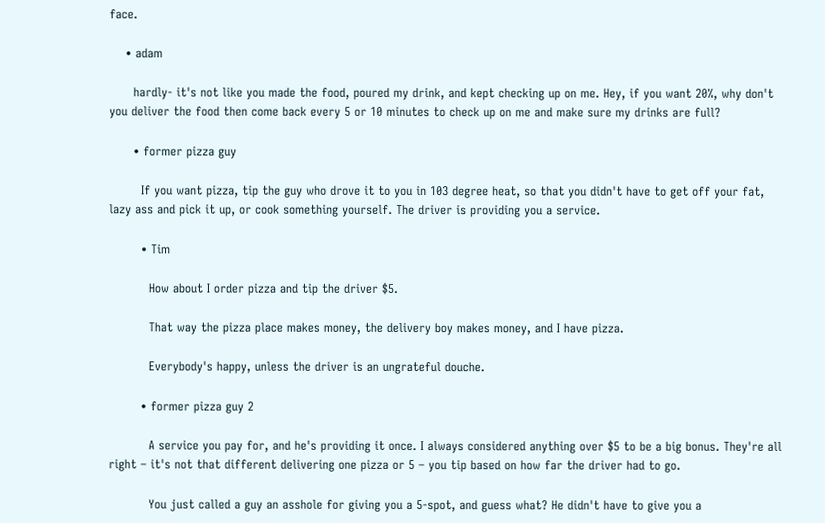face.

    • adam

      hardly- it's not like you made the food, poured my drink, and kept checking up on me. Hey, if you want 20%, why don't you deliver the food then come back every 5 or 10 minutes to check up on me and make sure my drinks are full?

      • former pizza guy

        If you want pizza, tip the guy who drove it to you in 103 degree heat, so that you didn't have to get off your fat, lazy ass and pick it up, or cook something yourself. The driver is providing you a service.

        • Tim

          How about I order pizza and tip the driver $5.

          That way the pizza place makes money, the delivery boy makes money, and I have pizza.

          Everybody's happy, unless the driver is an ungrateful douche.

        • former pizza guy 2

          A service you pay for, and he's providing it once. I always considered anything over $5 to be a big bonus. They're all right – it's not that different delivering one pizza or 5 – you tip based on how far the driver had to go.

          You just called a guy an asshole for giving you a 5-spot, and guess what? He didn't have to give you a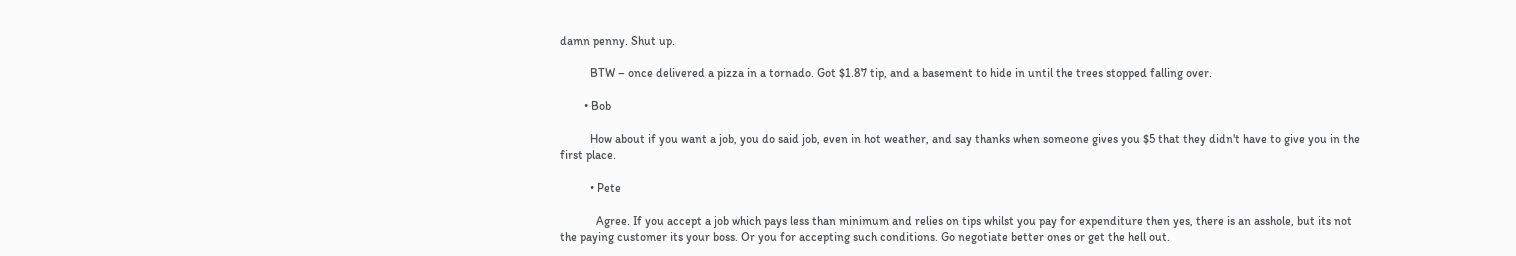damn penny. Shut up.

          BTW – once delivered a pizza in a tornado. Got $1.87 tip, and a basement to hide in until the trees stopped falling over.

        • Bob

          How about if you want a job, you do said job, even in hot weather, and say thanks when someone gives you $5 that they didn't have to give you in the first place.

          • Pete

            Agree. If you accept a job which pays less than minimum and relies on tips whilst you pay for expenditure then yes, there is an asshole, but its not the paying customer its your boss. Or you for accepting such conditions. Go negotiate better ones or get the hell out.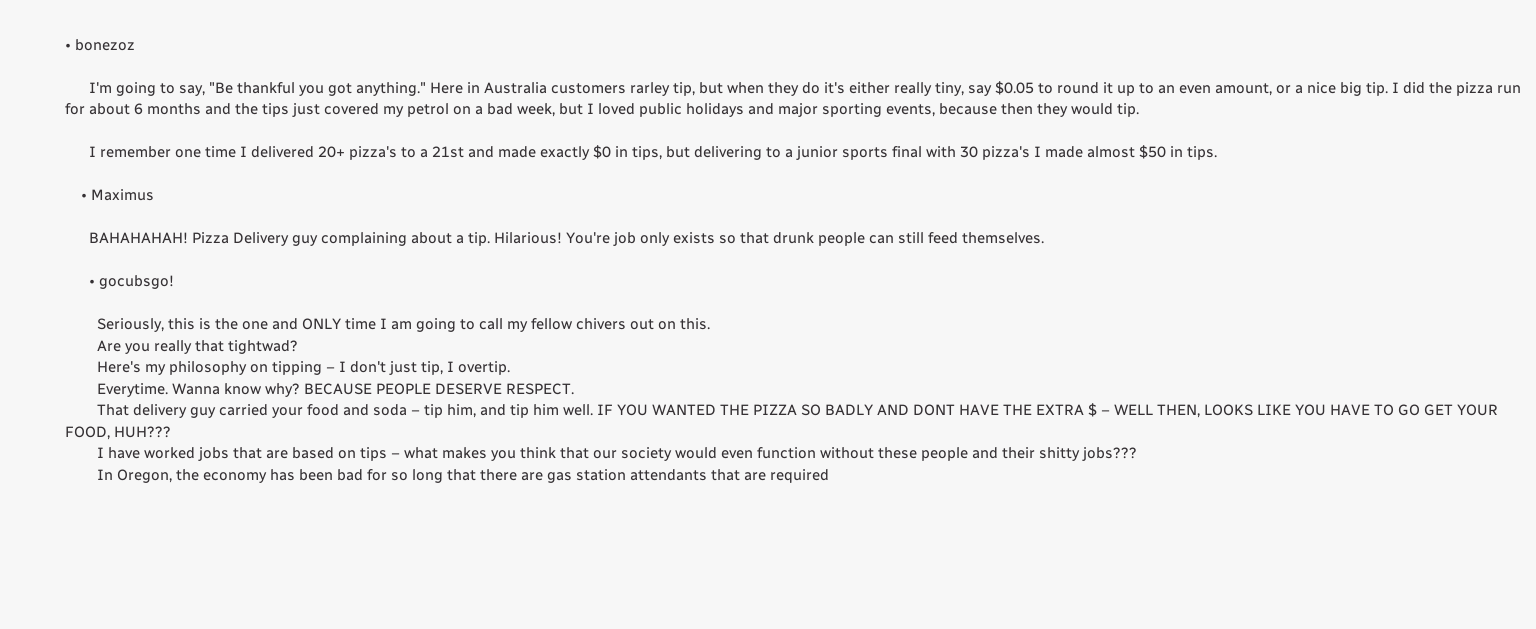• bonezoz

      I'm going to say, "Be thankful you got anything." Here in Australia customers rarley tip, but when they do it's either really tiny, say $0.05 to round it up to an even amount, or a nice big tip. I did the pizza run for about 6 months and the tips just covered my petrol on a bad week, but I loved public holidays and major sporting events, because then they would tip.

      I remember one time I delivered 20+ pizza's to a 21st and made exactly $0 in tips, but delivering to a junior sports final with 30 pizza's I made almost $50 in tips.

    • Maximus

      BAHAHAHAH! Pizza Delivery guy complaining about a tip. Hilarious! You're job only exists so that drunk people can still feed themselves.

      • gocubsgo!

        Seriously, this is the one and ONLY time I am going to call my fellow chivers out on this.
        Are you really that tightwad?
        Here's my philosophy on tipping – I don't just tip, I overtip.
        Everytime. Wanna know why? BECAUSE PEOPLE DESERVE RESPECT.
        That delivery guy carried your food and soda – tip him, and tip him well. IF YOU WANTED THE PIZZA SO BADLY AND DONT HAVE THE EXTRA $ – WELL THEN, LOOKS LIKE YOU HAVE TO GO GET YOUR FOOD, HUH???
        I have worked jobs that are based on tips – what makes you think that our society would even function without these people and their shitty jobs???
        In Oregon, the economy has been bad for so long that there are gas station attendants that are required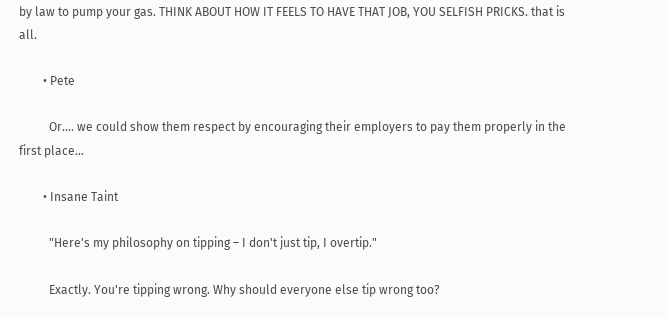by law to pump your gas. THINK ABOUT HOW IT FEELS TO HAVE THAT JOB, YOU SELFISH PRICKS. that is all.

        • Pete

          Or…. we could show them respect by encouraging their employers to pay them properly in the first place…

        • Insane Taint

          "Here's my philosophy on tipping – I don't just tip, I overtip."

          Exactly. You're tipping wrong. Why should everyone else tip wrong too?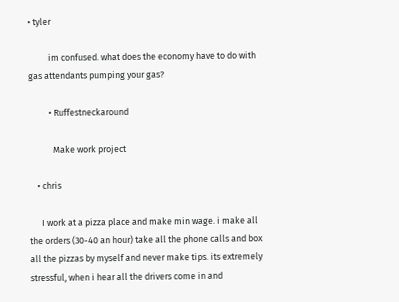• tyler

          im confused. what does the economy have to do with gas attendants pumping your gas?

          • Ruffestneckaround

            Make work project

    • chris

      I work at a pizza place and make min wage. i make all the orders (30-40 an hour) take all the phone calls and box all the pizzas by myself and never make tips. its extremely stressful, when i hear all the drivers come in and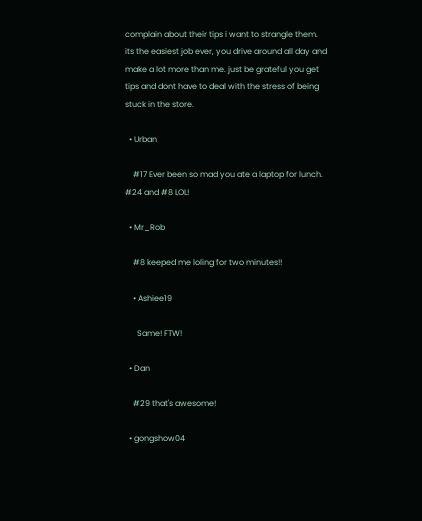complain about their tips i want to strangle them. its the easiest job ever, you drive around all day and make a lot more than me. just be grateful you get tips and dont have to deal with the stress of being stuck in the store.

  • Urban

    #17 Ever been so mad you ate a laptop for lunch. #24 and #8 LOL!

  • Mr_Rob

    #8 keeped me loling for two minutes!!

    • Ashiee19

      Same! FTW!

  • Dan

    #29 that's awesome!

  • gongshow04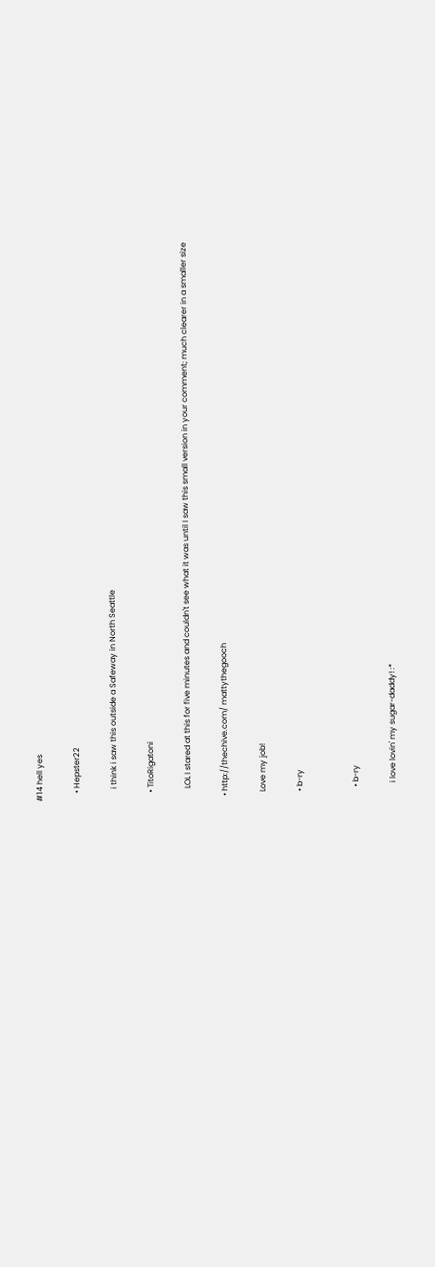#14 hell yes

    • Hepster22

      i think i saw this outside a Safeway in North Seattle

    • TitoRigatoni

      LOL I stared at this for five minutes and couldn't see what it was until I saw this small version in your comment; much clearer in a smaller size

  • http://thechive.com/ mattythegooch

    Love my job!

    • b-ry


      • b-ry

        i love lovin' my sugar-daddy! :*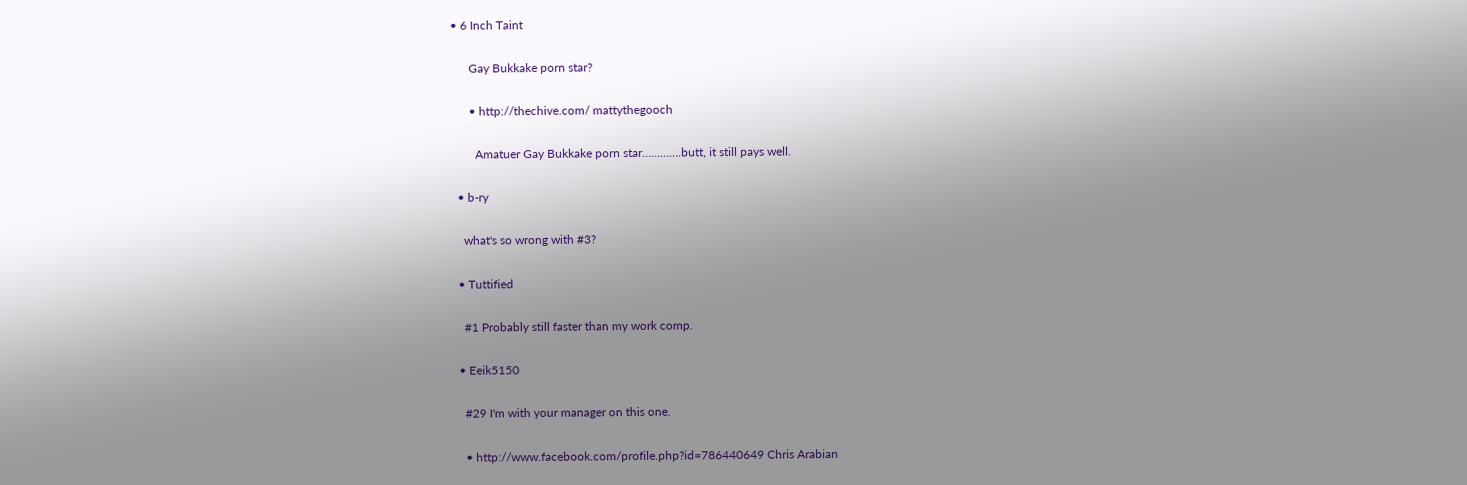• 6 Inch Taint

      Gay Bukkake porn star?

      • http://thechive.com/ mattythegooch

        Amatuer Gay Bukkake porn star………….butt, it still pays well.

  • b-ry

    what's so wrong with #3?

  • Tuttified

    #1 Probably still faster than my work comp.

  • Eeik5150

    #29 I'm with your manager on this one.

    • http://www.facebook.com/profile.php?id=786440649 Chris Arabian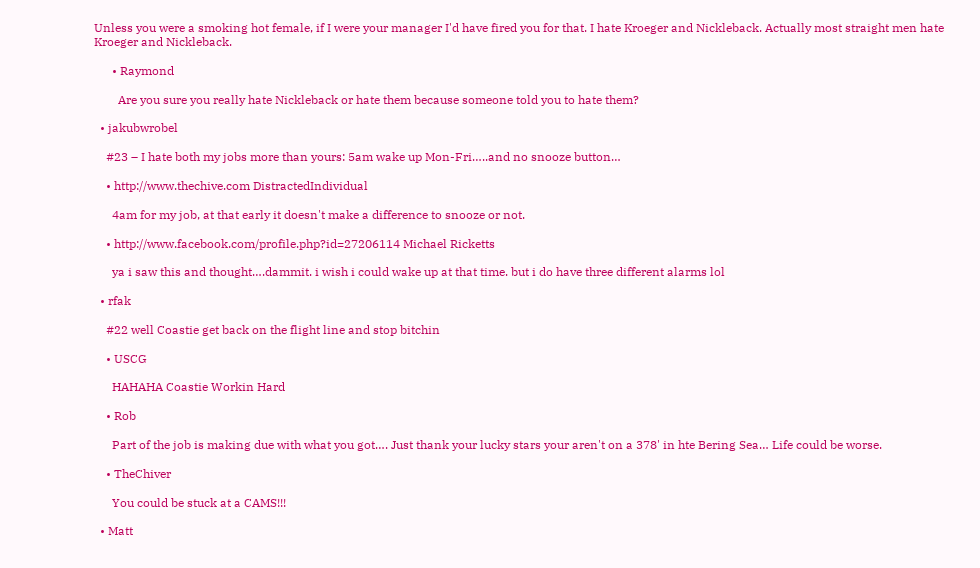Unless you were a smoking hot female, if I were your manager I'd have fired you for that. I hate Kroeger and Nickleback. Actually most straight men hate Kroeger and Nickleback.

      • Raymond

        Are you sure you really hate Nickleback or hate them because someone told you to hate them?

  • jakubwrobel

    #23 – I hate both my jobs more than yours: 5am wake up Mon-Fri…..and no snooze button…

    • http://www.thechive.com DistractedIndividual

      4am for my job, at that early it doesn't make a difference to snooze or not.

    • http://www.facebook.com/profile.php?id=27206114 Michael Ricketts

      ya i saw this and thought….dammit. i wish i could wake up at that time. but i do have three different alarms lol

  • rfak

    #22 well Coastie get back on the flight line and stop bitchin

    • USCG

      HAHAHA Coastie Workin Hard

    • Rob

      Part of the job is making due with what you got…. Just thank your lucky stars your aren't on a 378' in hte Bering Sea… Life could be worse.

    • TheChiver

      You could be stuck at a CAMS!!!

  • Matt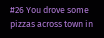#26 You drove some pizzas across town in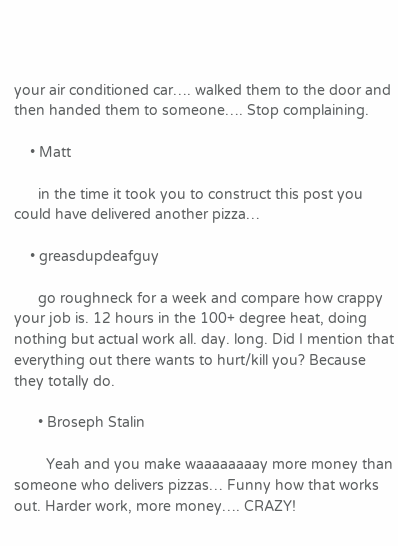your air conditioned car…. walked them to the door and then handed them to someone…. Stop complaining.

    • Matt

      in the time it took you to construct this post you could have delivered another pizza…

    • greasdupdeafguy

      go roughneck for a week and compare how crappy your job is. 12 hours in the 100+ degree heat, doing nothing but actual work all. day. long. Did I mention that everything out there wants to hurt/kill you? Because they totally do.

      • Broseph Stalin

        Yeah and you make waaaaaaaay more money than someone who delivers pizzas… Funny how that works out. Harder work, more money…. CRAZY!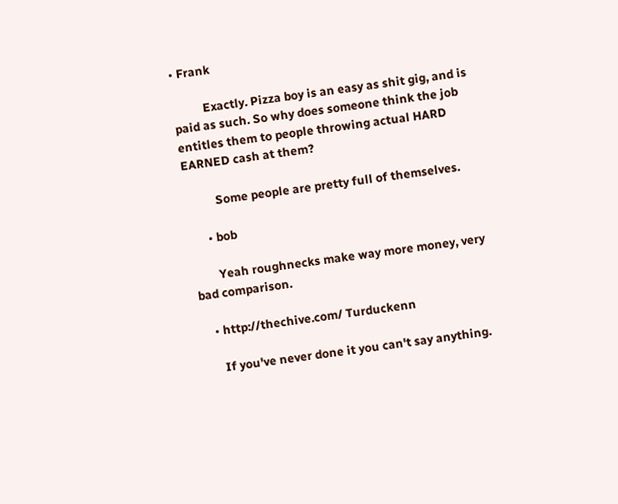• Frank

          Exactly. Pizza boy is an easy as shit gig, and is paid as such. So why does someone think the job entitles them to people throwing actual HARD EARNED cash at them?

          Some people are pretty full of themselves.

      • bob

        Yeah roughnecks make way more money, very bad comparison.

    • http://thechive.com/ Turduckenn

      If you've never done it you can't say anything.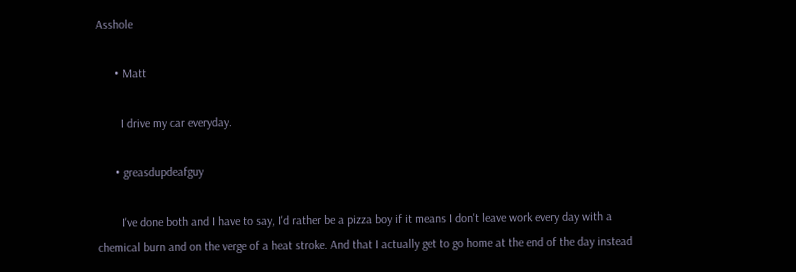Asshole

      • Matt

        I drive my car everyday.

      • greasdupdeafguy

        I've done both and I have to say, I'd rather be a pizza boy if it means I don't leave work every day with a chemical burn and on the verge of a heat stroke. And that I actually get to go home at the end of the day instead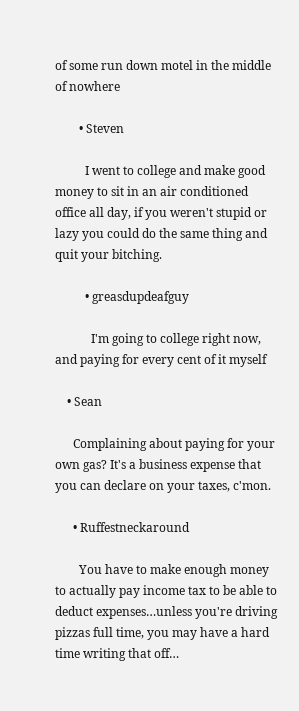of some run down motel in the middle of nowhere

        • Steven

          I went to college and make good money to sit in an air conditioned office all day, if you weren't stupid or lazy you could do the same thing and quit your bitching.

          • greasdupdeafguy

            I'm going to college right now, and paying for every cent of it myself

    • Sean

      Complaining about paying for your own gas? It's a business expense that you can declare on your taxes, c'mon.

      • Ruffestneckaround

        You have to make enough money to actually pay income tax to be able to deduct expenses…unless you're driving pizzas full time, you may have a hard time writing that off…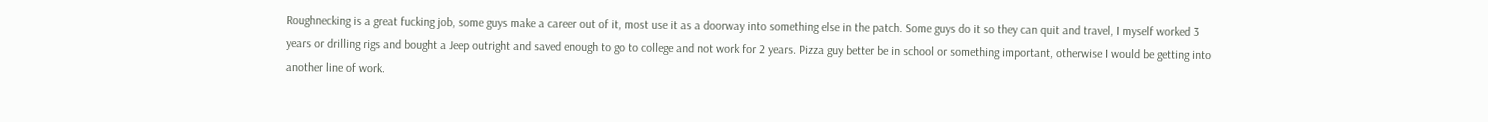Roughnecking is a great fucking job, some guys make a career out of it, most use it as a doorway into something else in the patch. Some guys do it so they can quit and travel, I myself worked 3 years or drilling rigs and bought a Jeep outright and saved enough to go to college and not work for 2 years. Pizza guy better be in school or something important, otherwise I would be getting into another line of work.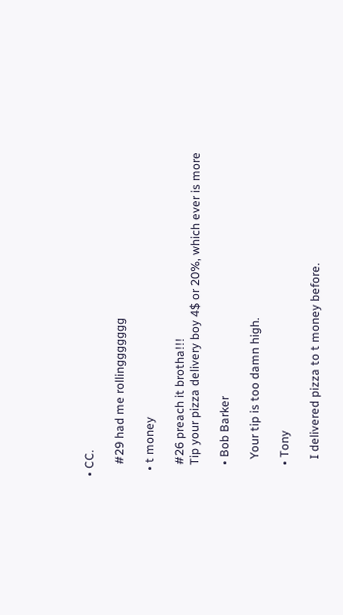• CC.

    #29 had me rollinggggggg

  • t money

    #26 preach it brotha!!!
    Tip your pizza delivery boy 4$ or 20%, which ever is more

    • Bob Barker

      Your tip is too damn high.

    • Tony

      I delivered pizza to t money before.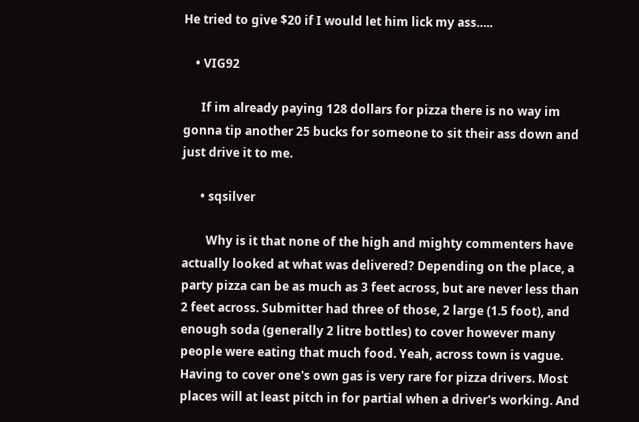He tried to give $20 if I would let him lick my ass…..

    • VIG92

      If im already paying 128 dollars for pizza there is no way im gonna tip another 25 bucks for someone to sit their ass down and just drive it to me.

      • sqsilver

        Why is it that none of the high and mighty commenters have actually looked at what was delivered? Depending on the place, a party pizza can be as much as 3 feet across, but are never less than 2 feet across. Submitter had three of those, 2 large (1.5 foot), and enough soda (generally 2 litre bottles) to cover however many people were eating that much food. Yeah, across town is vague. Having to cover one's own gas is very rare for pizza drivers. Most places will at least pitch in for partial when a driver's working. And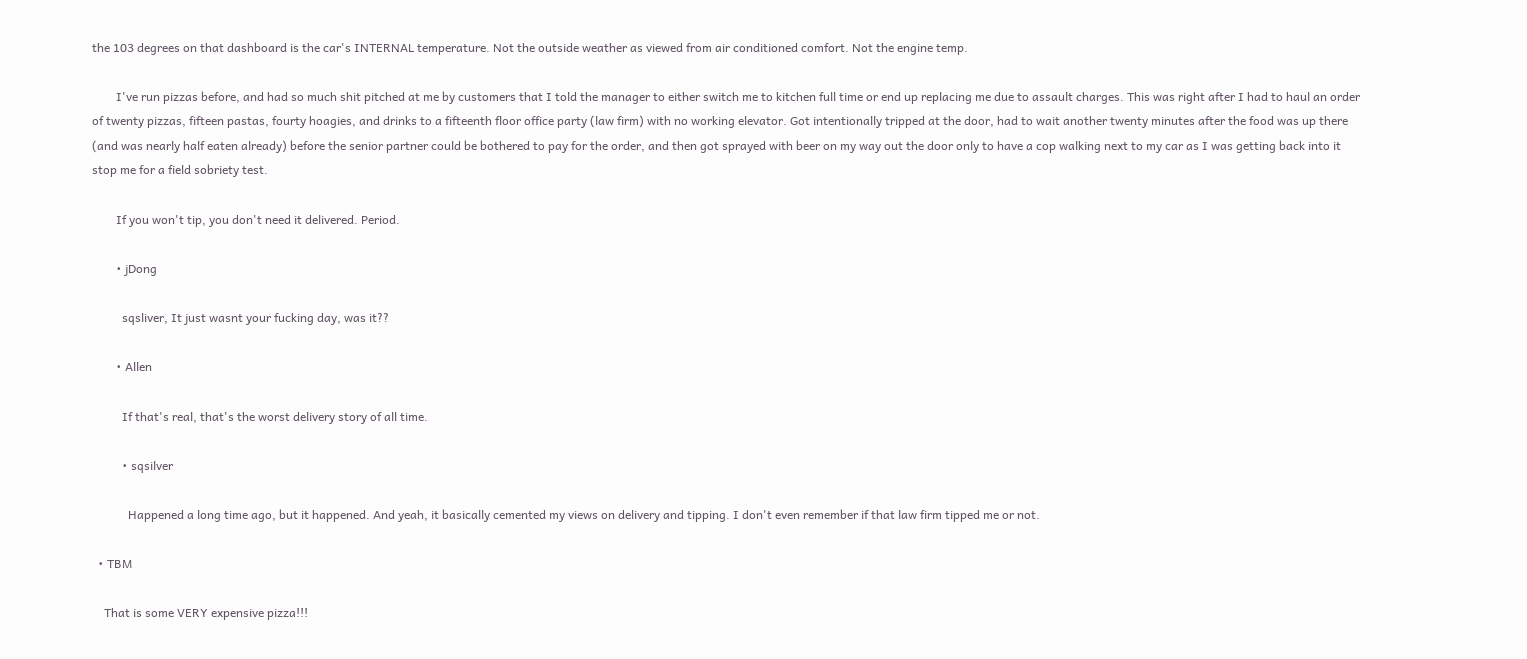the 103 degrees on that dashboard is the car's INTERNAL temperature. Not the outside weather as viewed from air conditioned comfort. Not the engine temp.

        I've run pizzas before, and had so much shit pitched at me by customers that I told the manager to either switch me to kitchen full time or end up replacing me due to assault charges. This was right after I had to haul an order of twenty pizzas, fifteen pastas, fourty hoagies, and drinks to a fifteenth floor office party (law firm) with no working elevator. Got intentionally tripped at the door, had to wait another twenty minutes after the food was up there (and was nearly half eaten already) before the senior partner could be bothered to pay for the order, and then got sprayed with beer on my way out the door only to have a cop walking next to my car as I was getting back into it stop me for a field sobriety test.

        If you won't tip, you don't need it delivered. Period.

        • jDong

          sqsliver, It just wasnt your fucking day, was it??

        • Allen

          If that's real, that's the worst delivery story of all time.

          • sqsilver

            Happened a long time ago, but it happened. And yeah, it basically cemented my views on delivery and tipping. I don't even remember if that law firm tipped me or not.

  • TBM

    That is some VERY expensive pizza!!!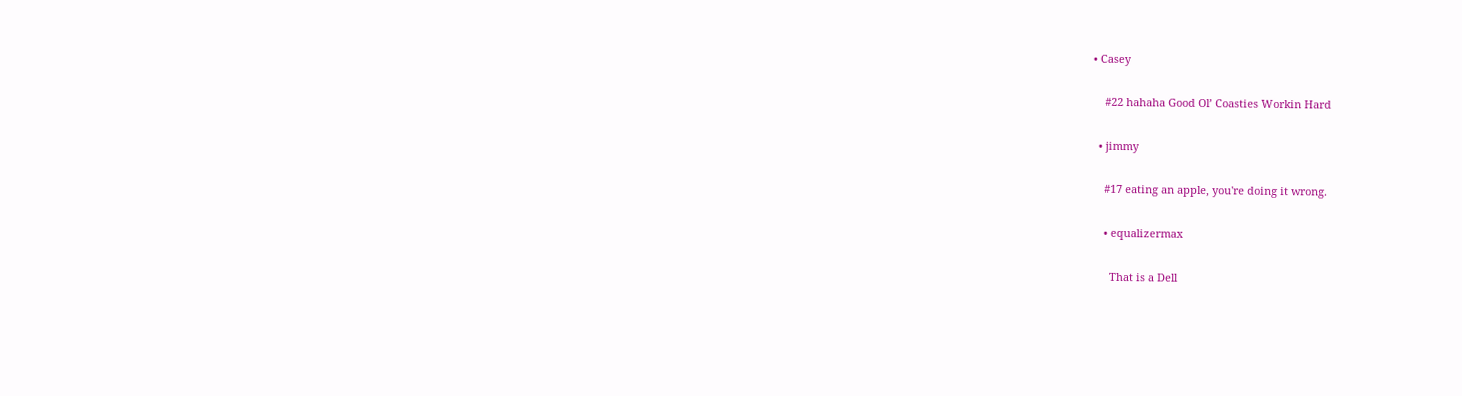• Casey

    #22 hahaha Good Ol’ Coasties Workin Hard

  • jimmy

    #17 eating an apple, you're doing it wrong.

    • equalizermax

      That is a Dell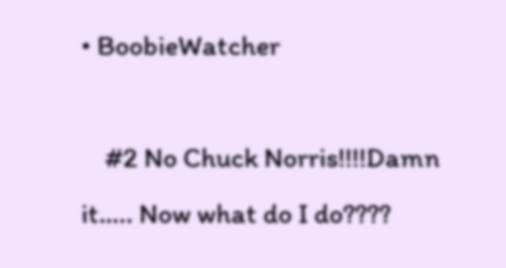• BoobieWatcher

    #2 No Chuck Norris!!!!Damn it….. Now what do I do????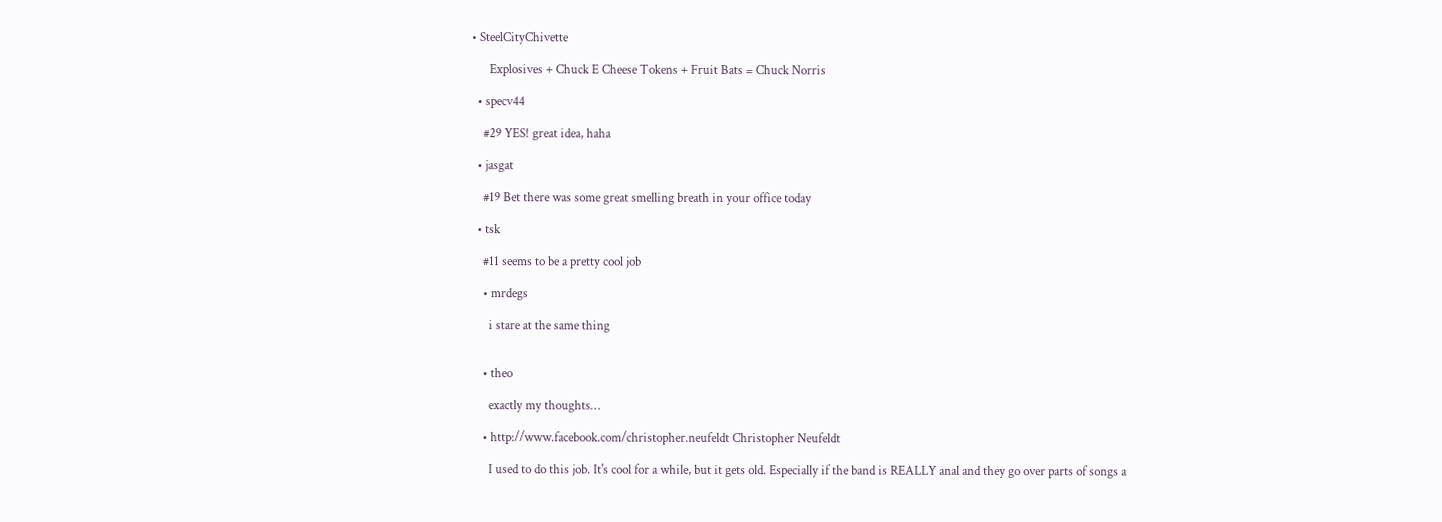• SteelCityChivette

      Explosives + Chuck E Cheese Tokens + Fruit Bats = Chuck Norris

  • specv44

    #29 YES! great idea, haha

  • jasgat

    #19 Bet there was some great smelling breath in your office today

  • tsk

    #11 seems to be a pretty cool job

    • mrdegs

      i stare at the same thing


    • theo

      exactly my thoughts…

    • http://www.facebook.com/christopher.neufeldt Christopher Neufeldt

      I used to do this job. It's cool for a while, but it gets old. Especially if the band is REALLY anal and they go over parts of songs a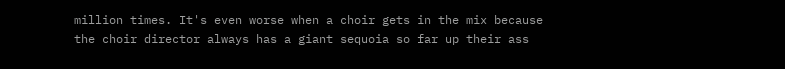million times. It's even worse when a choir gets in the mix because the choir director always has a giant sequoia so far up their ass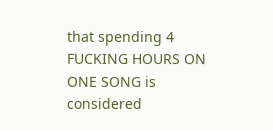that spending 4 FUCKING HOURS ON ONE SONG is considered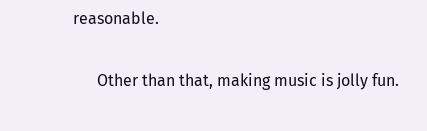reasonable.

      Other than that, making music is jolly fun.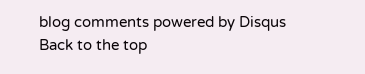blog comments powered by Disqus
Back to the top